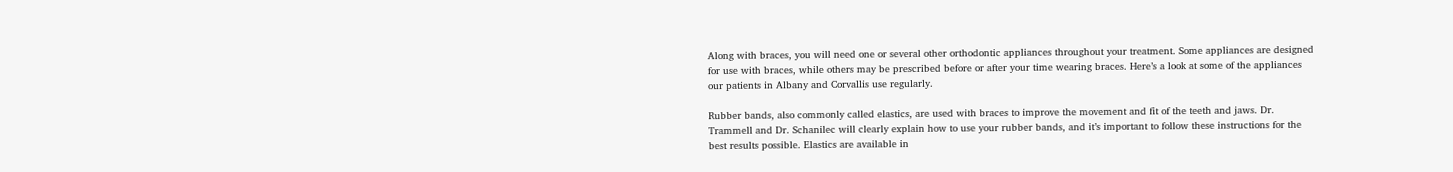Along with braces, you will need one or several other orthodontic appliances throughout your treatment. Some appliances are designed for use with braces, while others may be prescribed before or after your time wearing braces. Here’s a look at some of the appliances our patients in Albany and Corvallis use regularly.

Rubber bands, also commonly called elastics, are used with braces to improve the movement and fit of the teeth and jaws. Dr. Trammell and Dr. Schanilec will clearly explain how to use your rubber bands, and it’s important to follow these instructions for the best results possible. Elastics are available in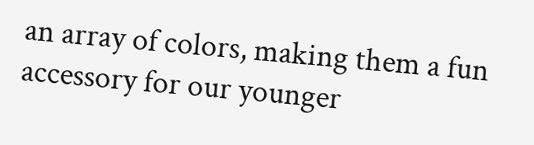an array of colors, making them a fun accessory for our younger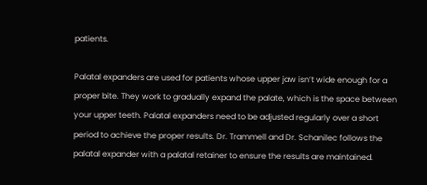patients.

Palatal expanders are used for patients whose upper jaw isn’t wide enough for a proper bite. They work to gradually expand the palate, which is the space between your upper teeth. Palatal expanders need to be adjusted regularly over a short period to achieve the proper results. Dr. Trammell and Dr. Schanilec follows the palatal expander with a palatal retainer to ensure the results are maintained.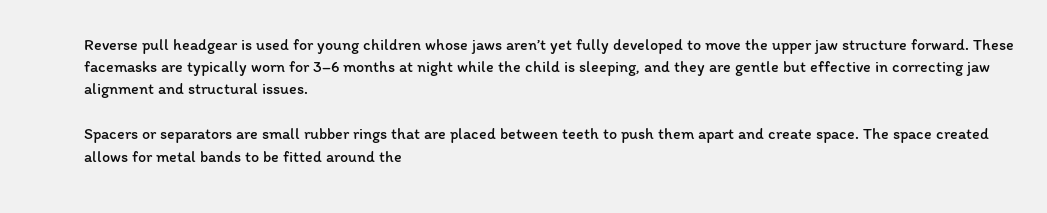Reverse pull headgear is used for young children whose jaws aren’t yet fully developed to move the upper jaw structure forward. These facemasks are typically worn for 3–6 months at night while the child is sleeping, and they are gentle but effective in correcting jaw alignment and structural issues.

Spacers or separators are small rubber rings that are placed between teeth to push them apart and create space. The space created allows for metal bands to be fitted around the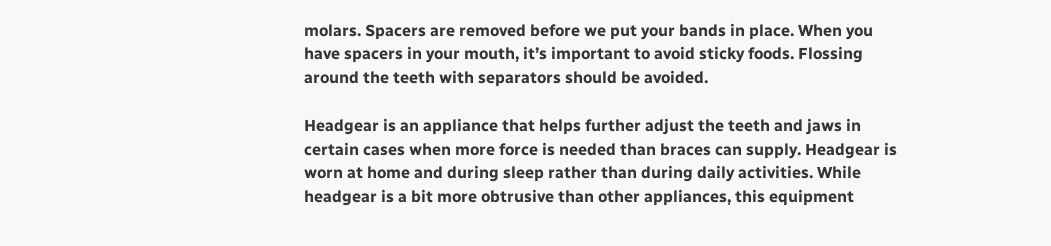molars. Spacers are removed before we put your bands in place. When you have spacers in your mouth, it’s important to avoid sticky foods. Flossing around the teeth with separators should be avoided.

Headgear is an appliance that helps further adjust the teeth and jaws in certain cases when more force is needed than braces can supply. Headgear is worn at home and during sleep rather than during daily activities. While headgear is a bit more obtrusive than other appliances, this equipment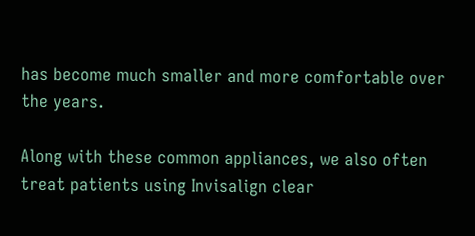has become much smaller and more comfortable over the years.

Along with these common appliances, we also often treat patients using Invisalign clear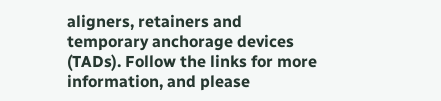aligners, retainers and temporary anchorage devices (TADs). Follow the links for more information, and please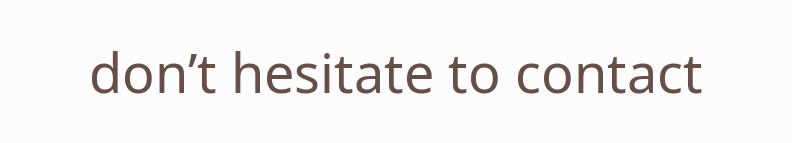don’t hesitate to contact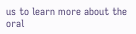us to learn more about the oral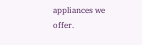appliances we offer.